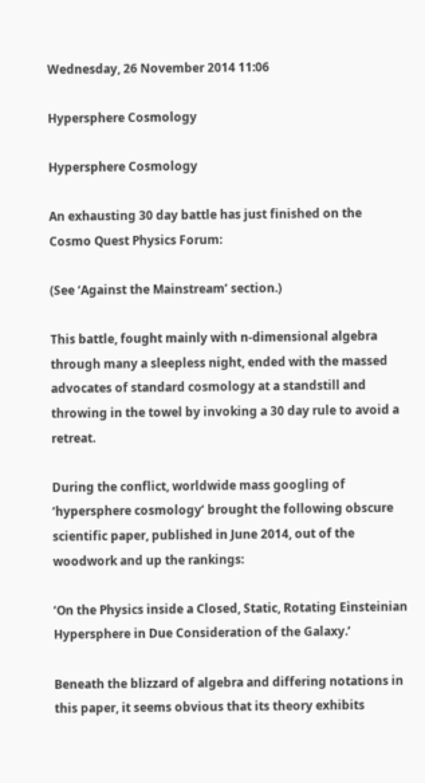Wednesday, 26 November 2014 11:06

Hypersphere Cosmology

Hypersphere Cosmology

An exhausting 30 day battle has just finished on the Cosmo Quest Physics Forum:

(See ‘Against the Mainstream’ section.)

This battle, fought mainly with n-dimensional algebra through many a sleepless night, ended with the massed advocates of standard cosmology at a standstill and throwing in the towel by invoking a 30 day rule to avoid a retreat.

During the conflict, worldwide mass googling of ‘hypersphere cosmology’ brought the following obscure scientific paper, published in June 2014, out of the woodwork and up the rankings:

‘On the Physics inside a Closed, Static, Rotating Einsteinian Hypersphere in Due Consideration of the Galaxy.’

Beneath the blizzard of algebra and differing notations in this paper, it seems obvious that its theory exhibits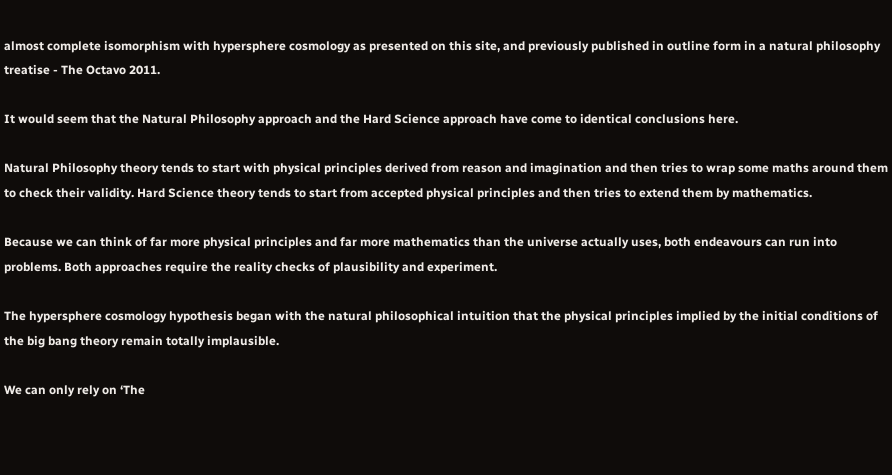almost complete isomorphism with hypersphere cosmology as presented on this site, and previously published in outline form in a natural philosophy treatise - The Octavo 2011.

It would seem that the Natural Philosophy approach and the Hard Science approach have come to identical conclusions here.

Natural Philosophy theory tends to start with physical principles derived from reason and imagination and then tries to wrap some maths around them to check their validity. Hard Science theory tends to start from accepted physical principles and then tries to extend them by mathematics.

Because we can think of far more physical principles and far more mathematics than the universe actually uses, both endeavours can run into problems. Both approaches require the reality checks of plausibility and experiment.

The hypersphere cosmology hypothesis began with the natural philosophical intuition that the physical principles implied by the initial conditions of the big bang theory remain totally implausible.

We can only rely on ‘The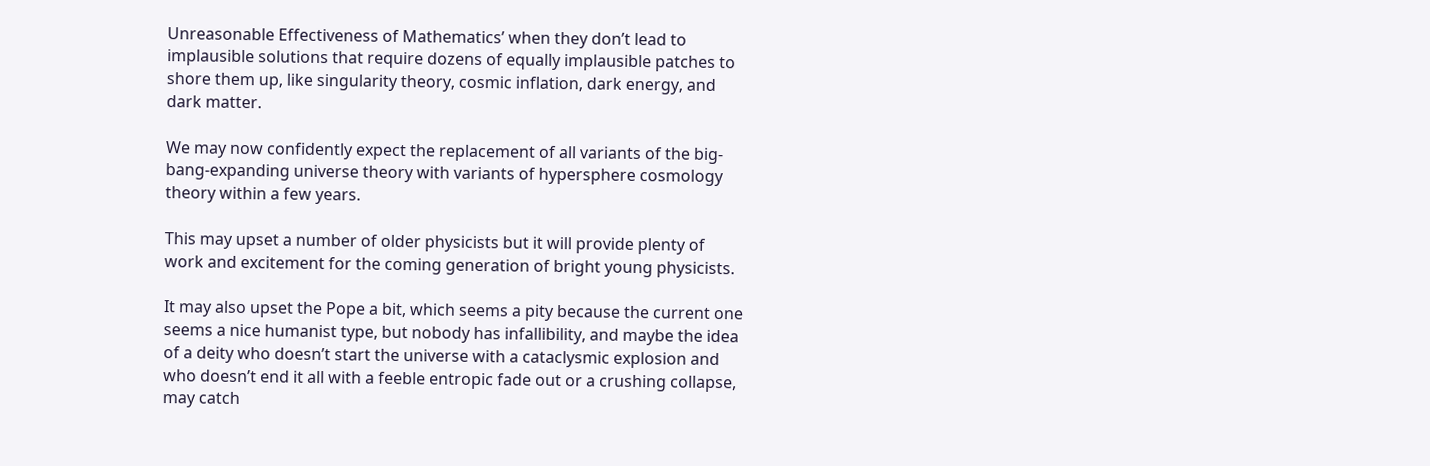Unreasonable Effectiveness of Mathematics’ when they don’t lead to implausible solutions that require dozens of equally implausible patches to shore them up, like singularity theory, cosmic inflation, dark energy, and dark matter.

We may now confidently expect the replacement of all variants of the big-bang-expanding universe theory with variants of hypersphere cosmology theory within a few years.

This may upset a number of older physicists but it will provide plenty of work and excitement for the coming generation of bright young physicists.

It may also upset the Pope a bit, which seems a pity because the current one seems a nice humanist type, but nobody has infallibility, and maybe the idea of a deity who doesn’t start the universe with a cataclysmic explosion and who doesn’t end it all with a feeble entropic fade out or a crushing collapse, may catch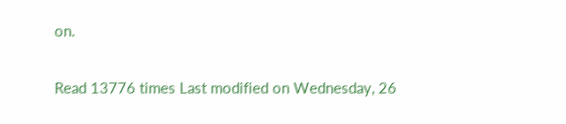on.

Read 13776 times Last modified on Wednesday, 26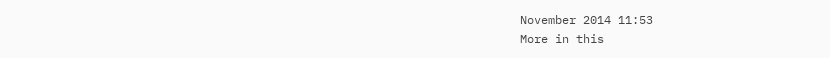November 2014 11:53
More in this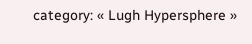category: « Lugh Hypersphere »